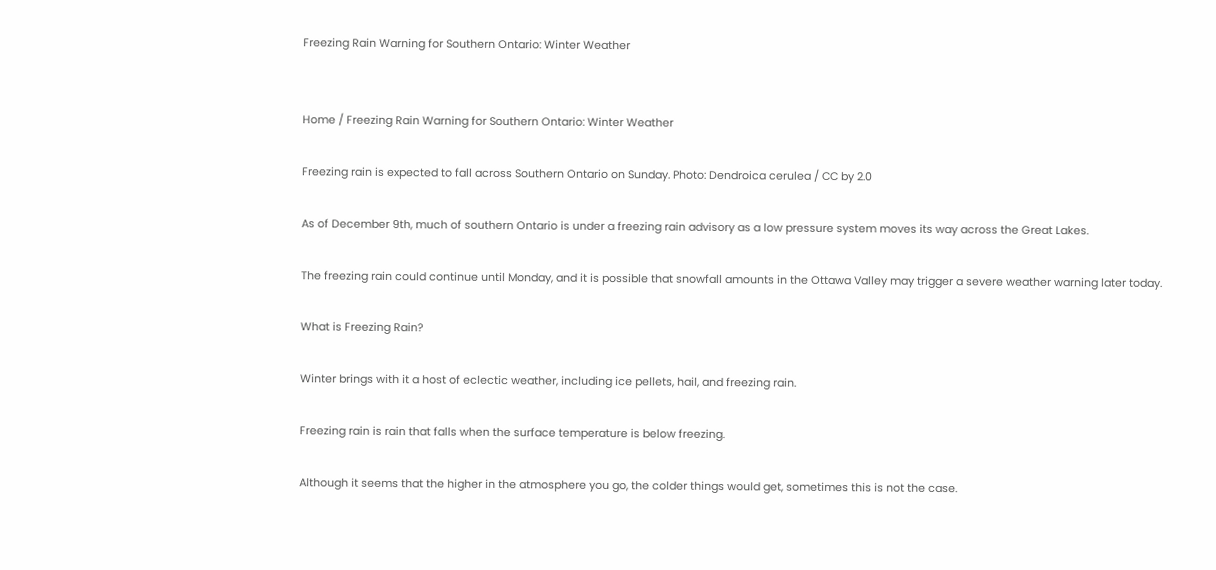Freezing Rain Warning for Southern Ontario: Winter Weather


Home / Freezing Rain Warning for Southern Ontario: Winter Weather

Freezing rain is expected to fall across Southern Ontario on Sunday. Photo: Dendroica cerulea / CC by 2.0

As of December 9th, much of southern Ontario is under a freezing rain advisory as a low pressure system moves its way across the Great Lakes.

The freezing rain could continue until Monday, and it is possible that snowfall amounts in the Ottawa Valley may trigger a severe weather warning later today.

What is Freezing Rain?

Winter brings with it a host of eclectic weather, including ice pellets, hail, and freezing rain.

Freezing rain is rain that falls when the surface temperature is below freezing.

Although it seems that the higher in the atmosphere you go, the colder things would get, sometimes this is not the case.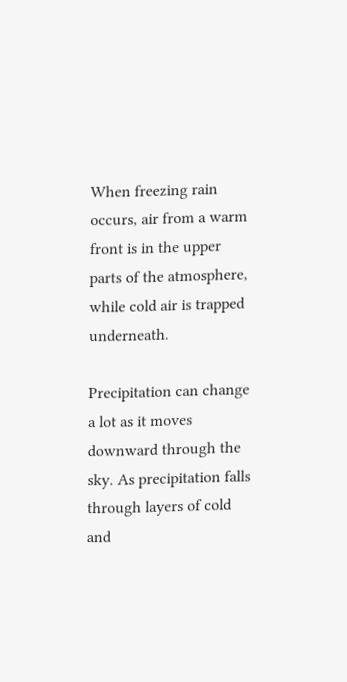When freezing rain occurs, air from a warm front is in the upper parts of the atmosphere, while cold air is trapped underneath.

Precipitation can change a lot as it moves downward through the sky. As precipitation falls through layers of cold and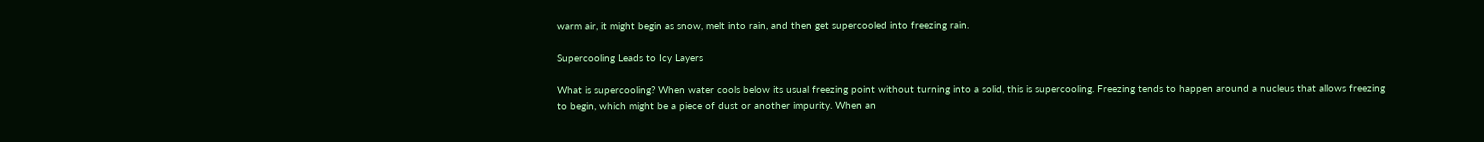warm air, it might begin as snow, melt into rain, and then get supercooled into freezing rain.

Supercooling Leads to Icy Layers

What is supercooling? When water cools below its usual freezing point without turning into a solid, this is supercooling. Freezing tends to happen around a nucleus that allows freezing to begin, which might be a piece of dust or another impurity. When an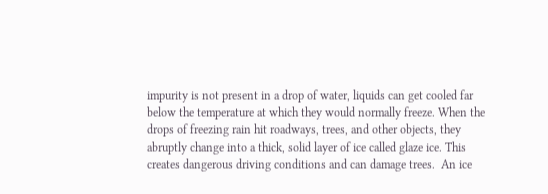impurity is not present in a drop of water, liquids can get cooled far below the temperature at which they would normally freeze. When the drops of freezing rain hit roadways, trees, and other objects, they abruptly change into a thick, solid layer of ice called glaze ice. This creates dangerous driving conditions and can damage trees.  An ice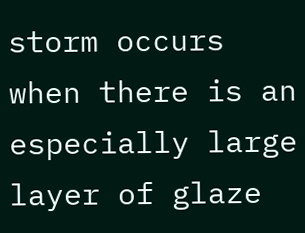storm occurs when there is an especially large layer of glaze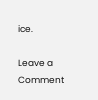ice.

Leave a Comment